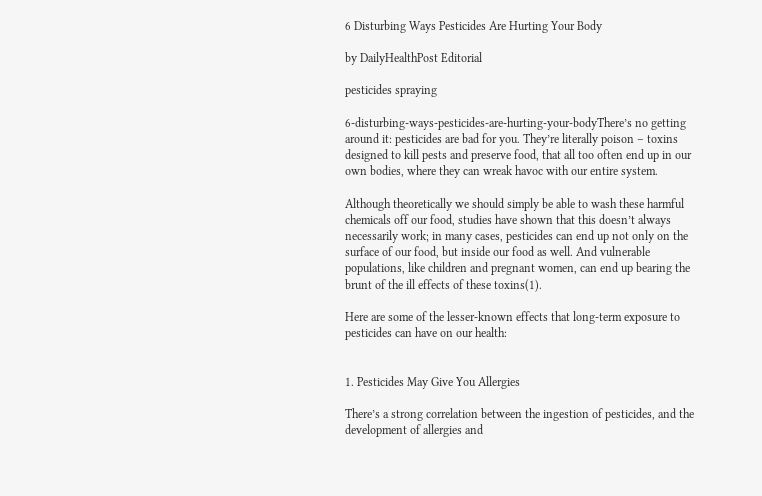6 Disturbing Ways Pesticides Are Hurting Your Body

by DailyHealthPost Editorial

pesticides spraying

6-disturbing-ways-pesticides-are-hurting-your-bodyThere’s no getting around it: pesticides are bad for you. They’re literally poison – toxins designed to kill pests and preserve food, that all too often end up in our own bodies, where they can wreak havoc with our entire system.

Although theoretically we should simply be able to wash these harmful chemicals off our food, studies have shown that this doesn’t always necessarily work; in many cases, pesticides can end up not only on the surface of our food, but inside our food as well. And vulnerable populations, like children and pregnant women, can end up bearing the brunt of the ill effects of these toxins(1).

Here are some of the lesser-known effects that long-term exposure to pesticides can have on our health:


1. Pesticides May Give You Allergies

There’s a strong correlation between the ingestion of pesticides, and the development of allergies and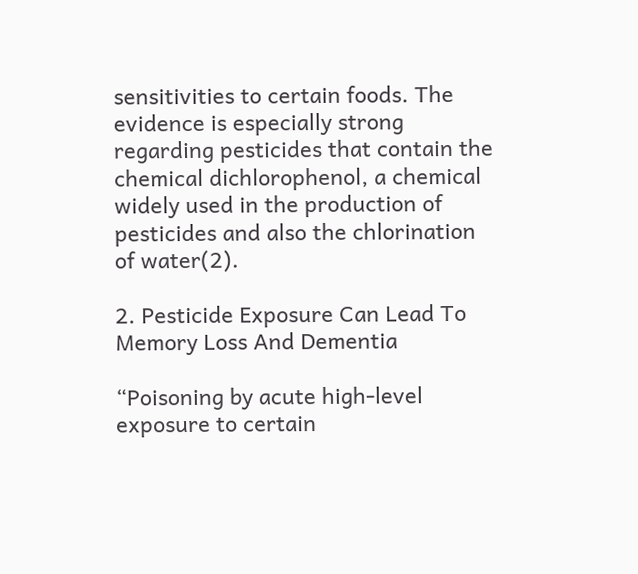sensitivities to certain foods. The evidence is especially strong regarding pesticides that contain the chemical dichlorophenol, a chemical widely used in the production of pesticides and also the chlorination of water(2).

2. Pesticide Exposure Can Lead To Memory Loss And Dementia

“Poisoning by acute high-level exposure to certain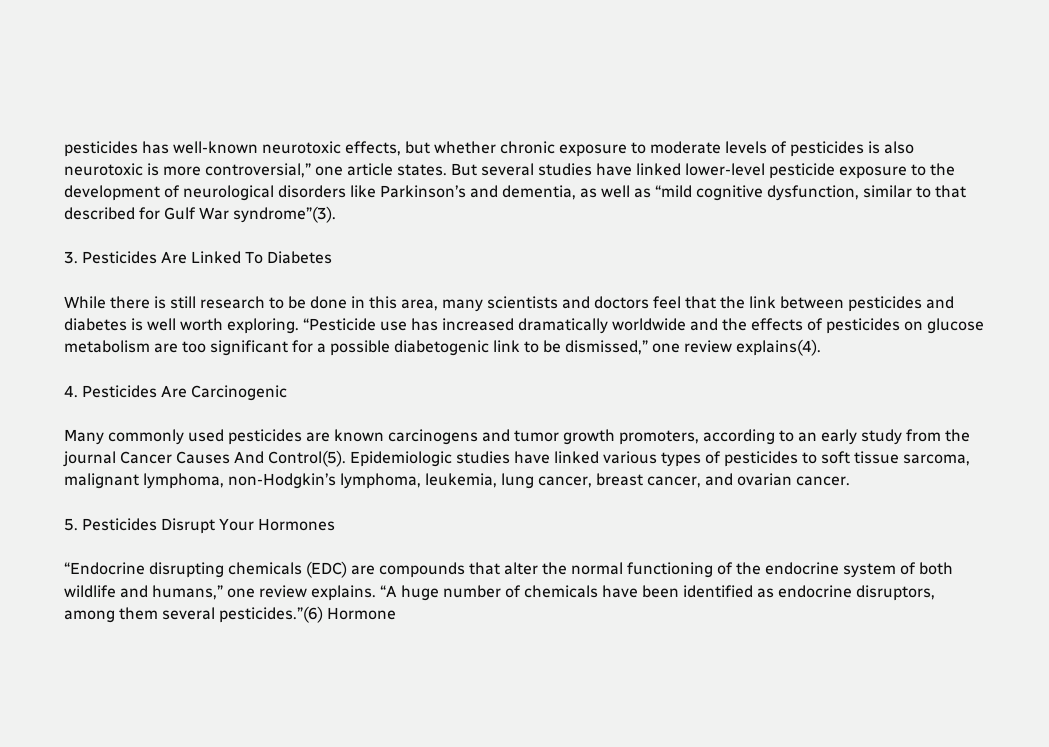pesticides has well-known neurotoxic effects, but whether chronic exposure to moderate levels of pesticides is also neurotoxic is more controversial,” one article states. But several studies have linked lower-level pesticide exposure to the development of neurological disorders like Parkinson’s and dementia, as well as “mild cognitive dysfunction, similar to that described for Gulf War syndrome”(3).

3. Pesticides Are Linked To Diabetes

While there is still research to be done in this area, many scientists and doctors feel that the link between pesticides and diabetes is well worth exploring. “Pesticide use has increased dramatically worldwide and the effects of pesticides on glucose metabolism are too significant for a possible diabetogenic link to be dismissed,” one review explains(4).

4. Pesticides Are Carcinogenic

Many commonly used pesticides are known carcinogens and tumor growth promoters, according to an early study from the journal Cancer Causes And Control(5). Epidemiologic studies have linked various types of pesticides to soft tissue sarcoma, malignant lymphoma, non-Hodgkin’s lymphoma, leukemia, lung cancer, breast cancer, and ovarian cancer.

5. Pesticides Disrupt Your Hormones

“Endocrine disrupting chemicals (EDC) are compounds that alter the normal functioning of the endocrine system of both wildlife and humans,” one review explains. “A huge number of chemicals have been identified as endocrine disruptors, among them several pesticides.”(6) Hormone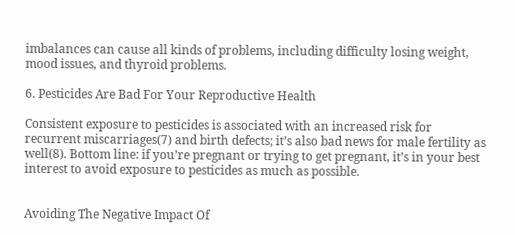imbalances can cause all kinds of problems, including difficulty losing weight, mood issues, and thyroid problems.

6. Pesticides Are Bad For Your Reproductive Health

Consistent exposure to pesticides is associated with an increased risk for recurrent miscarriages(7) and birth defects; it’s also bad news for male fertility as well(8). Bottom line: if you’re pregnant or trying to get pregnant, it’s in your best interest to avoid exposure to pesticides as much as possible.


Avoiding The Negative Impact Of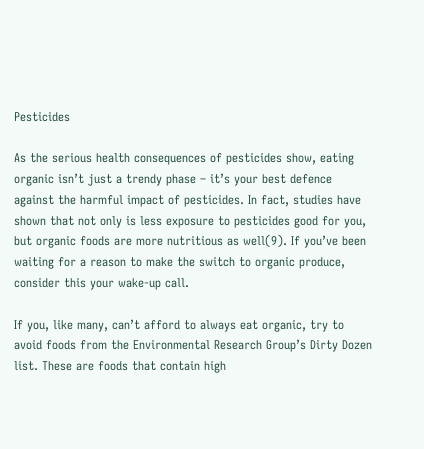Pesticides

As the serious health consequences of pesticides show, eating organic isn’t just a trendy phase – it’s your best defence against the harmful impact of pesticides. In fact, studies have shown that not only is less exposure to pesticides good for you, but organic foods are more nutritious as well(9). If you’ve been waiting for a reason to make the switch to organic produce, consider this your wake-up call.

If you, like many, can’t afford to always eat organic, try to avoid foods from the Environmental Research Group’s Dirty Dozen list. These are foods that contain high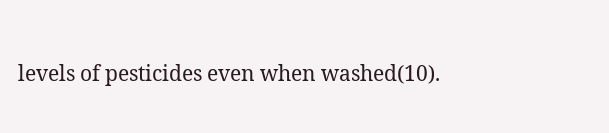levels of pesticides even when washed(10).